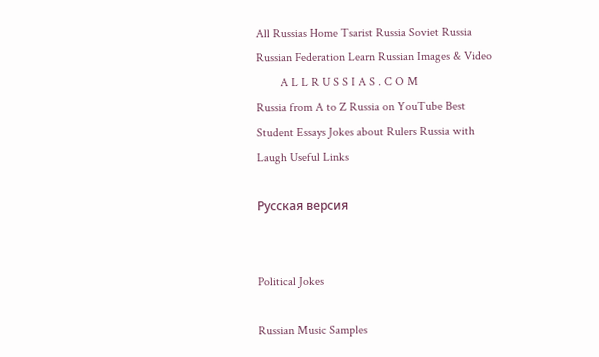All Russias Home Tsarist Russia Soviet Russia Russian Federation Learn Russian Images & Video
        A L L R U S S I A S . C O M
Russia from A to Z Russia on YouTube Best Student Essays Jokes about Rulers Russia with Laugh Useful Links

Русская версия


Political Jokes

Russian Music Samples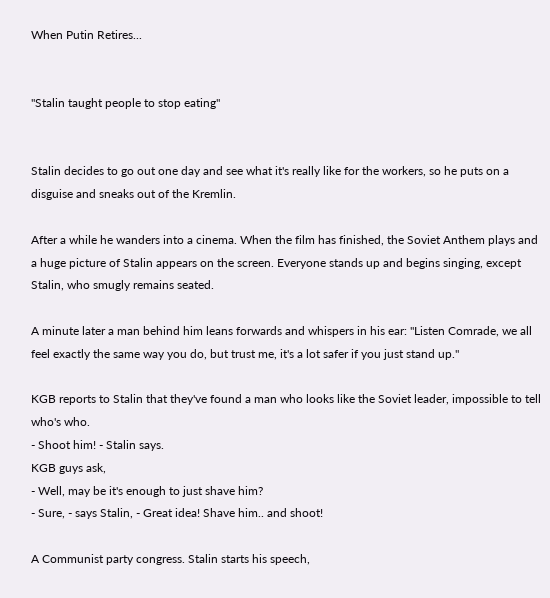When Putin Retires...


"Stalin taught people to stop eating"


Stalin decides to go out one day and see what it's really like for the workers, so he puts on a disguise and sneaks out of the Kremlin.

After a while he wanders into a cinema. When the film has finished, the Soviet Anthem plays and a huge picture of Stalin appears on the screen. Everyone stands up and begins singing, except Stalin, who smugly remains seated.

A minute later a man behind him leans forwards and whispers in his ear: "Listen Comrade, we all feel exactly the same way you do, but trust me, it's a lot safer if you just stand up."

KGB reports to Stalin that they've found a man who looks like the Soviet leader, impossible to tell who's who.
- Shoot him! - Stalin says.
KGB guys ask,
- Well, may be it's enough to just shave him?
- Sure, - says Stalin, - Great idea! Shave him.. and shoot!

A Communist party congress. Stalin starts his speech,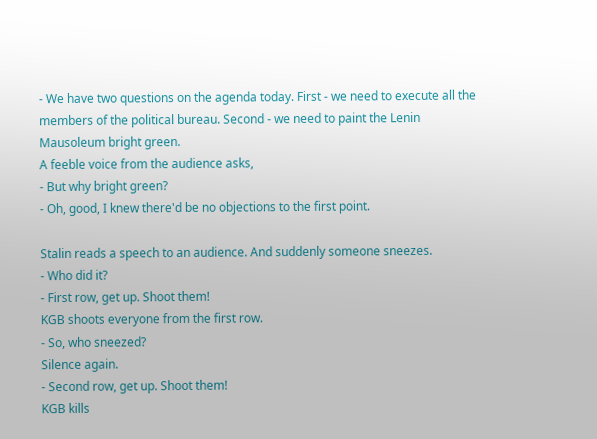- We have two questions on the agenda today. First - we need to execute all the members of the political bureau. Second - we need to paint the Lenin Mausoleum bright green.
A feeble voice from the audience asks,
- But why bright green?
- Oh, good, I knew there'd be no objections to the first point.

Stalin reads a speech to an audience. And suddenly someone sneezes.
- Who did it?
- First row, get up. Shoot them!
KGB shoots everyone from the first row.
- So, who sneezed?
Silence again.
- Second row, get up. Shoot them!
KGB kills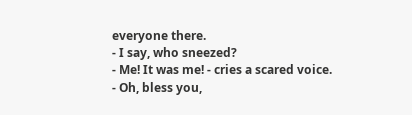everyone there.
- I say, who sneezed?
- Me! It was me! - cries a scared voice.
- Oh, bless you,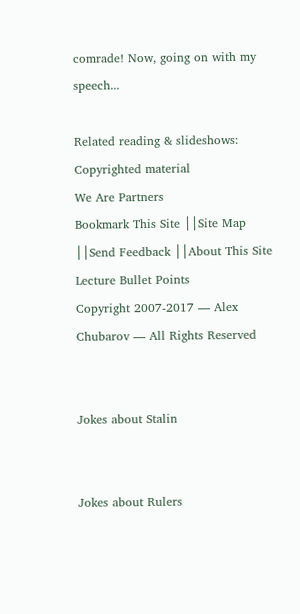comrade! Now, going on with my speech...

Related reading & slideshows:
Copyrighted material
We Are Partners
Bookmark This Site ││Site Map ││Send Feedback ││About This Site
Lecture Bullet Points
Copyright 2007-2017 — Alex Chubarov — All Rights Reserved


Jokes about Stalin


Jokes about Rulers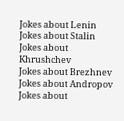Jokes about Lenin
Jokes about Stalin
Jokes about Khrushchev
Jokes about Brezhnev
Jokes about Andropov
Jokes about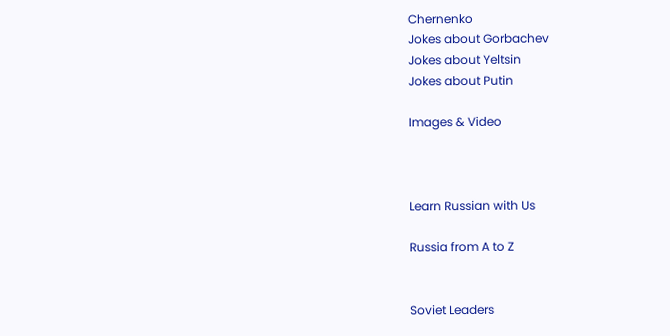Chernenko
Jokes about Gorbachev
Jokes about Yeltsin
Jokes about Putin

Images & Video



Learn Russian with Us

Russia from A to Z


Soviet Leaders